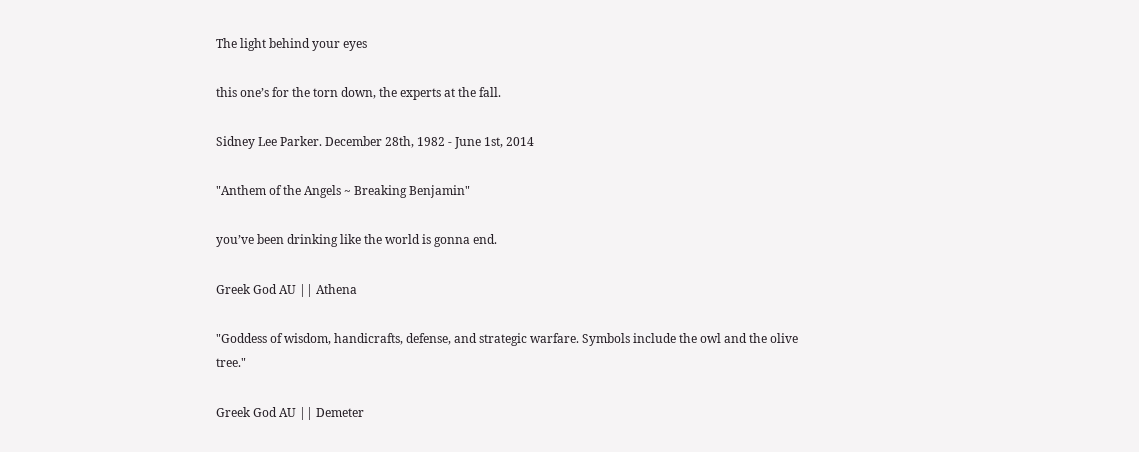The light behind your eyes

this one’s for the torn down, the experts at the fall.

Sidney Lee Parker. December 28th, 1982 - June 1st, 2014

"Anthem of the Angels ~ Breaking Benjamin"

you’ve been drinking like the world is gonna end.

Greek God AU || Athena

"Goddess of wisdom, handicrafts, defense, and strategic warfare. Symbols include the owl and the olive tree."

Greek God AU || Demeter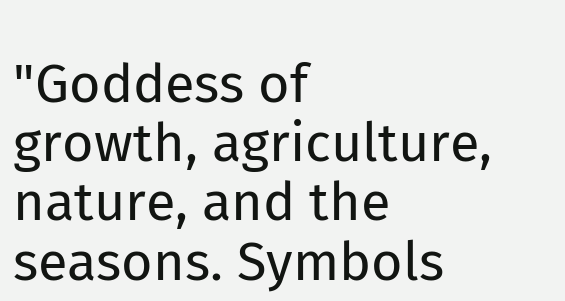"Goddess of growth, agriculture, nature, and the seasons. Symbols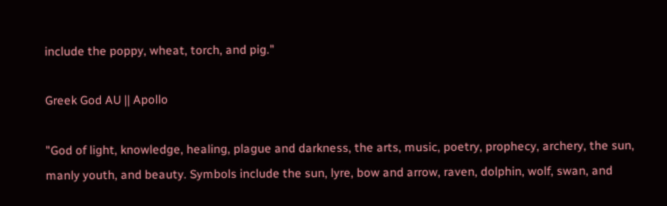include the poppy, wheat, torch, and pig."

Greek God AU || Apollo

"God of light, knowledge, healing, plague and darkness, the arts, music, poetry, prophecy, archery, the sun, manly youth, and beauty. Symbols include the sun, lyre, bow and arrow, raven, dolphin, wolf, swan, and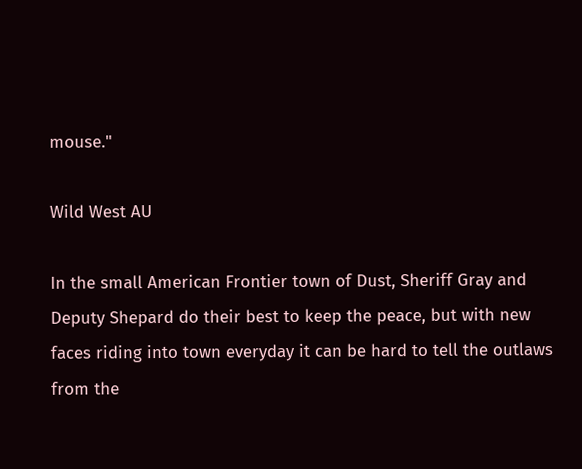mouse."

Wild West AU

In the small American Frontier town of Dust, Sheriff Gray and Deputy Shepard do their best to keep the peace, but with new faces riding into town everyday it can be hard to tell the outlaws from the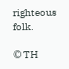righteous folk.

© TH